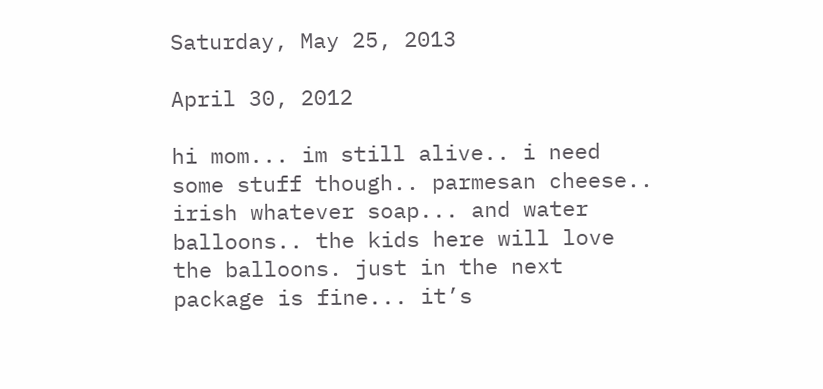Saturday, May 25, 2013

April 30, 2012

hi mom... im still alive.. i need some stuff though.. parmesan cheese.. irish whatever soap... and water balloons.. the kids here will love the balloons. just in the next package is fine... it’s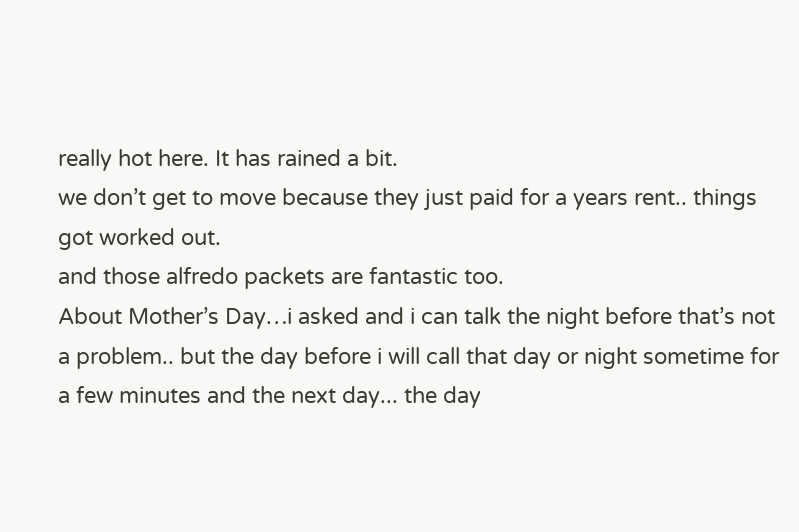really hot here. It has rained a bit.
we don’t get to move because they just paid for a years rent.. things got worked out.
and those alfredo packets are fantastic too.
About Mother’s Day…i asked and i can talk the night before that’s not a problem.. but the day before i will call that day or night sometime for a few minutes and the next day... the day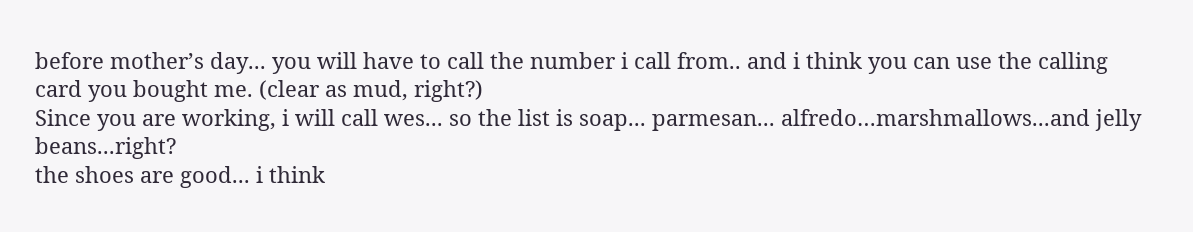before mother’s day... you will have to call the number i call from.. and i think you can use the calling card you bought me. (clear as mud, right?)
Since you are working, i will call wes... so the list is soap... parmesan... alfredo…marshmallows...and jelly beans...right?
the shoes are good... i think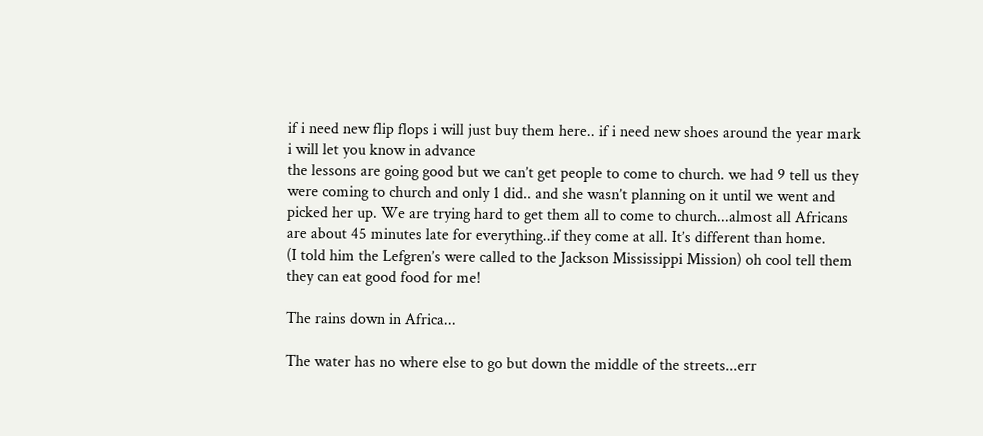if i need new flip flops i will just buy them here.. if i need new shoes around the year mark i will let you know in advance
the lessons are going good but we can’t get people to come to church. we had 9 tell us they were coming to church and only 1 did.. and she wasn’t planning on it until we went and picked her up. We are trying hard to get them all to come to church...almost all Africans are about 45 minutes late for everything..if they come at all. It’s different than home.
(I told him the Lefgren’s were called to the Jackson Mississippi Mission) oh cool tell them they can eat good food for me!

The rains down in Africa...

The water has no where else to go but down the middle of the streets...err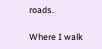roads.

Where I walk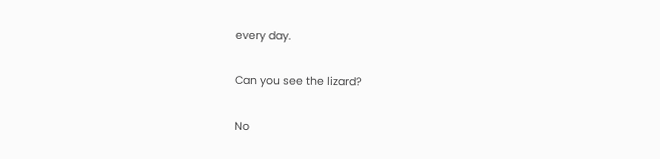every day.

Can you see the lizard?

No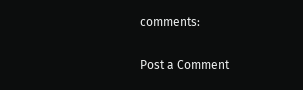comments:

Post a Comment